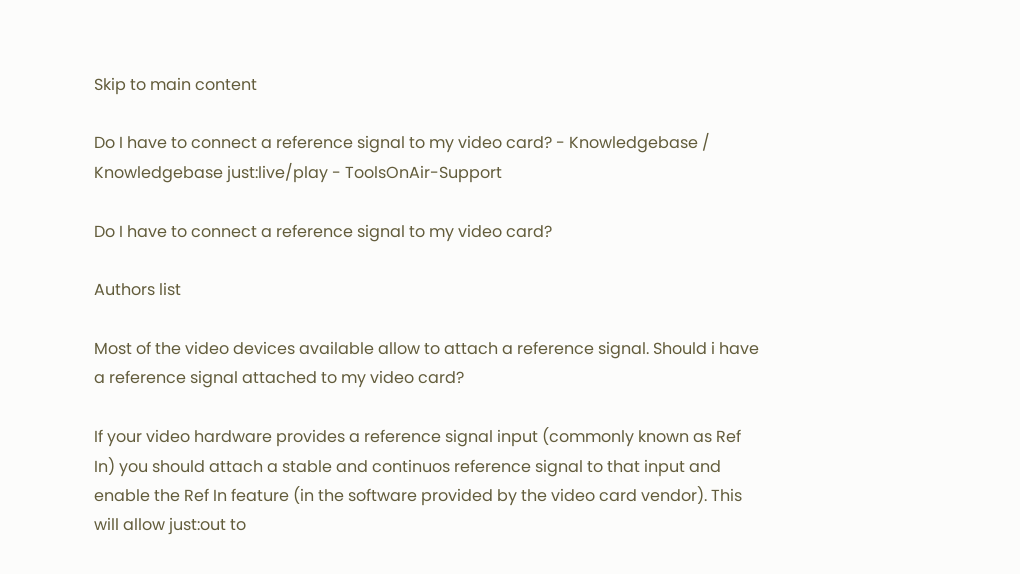Skip to main content

Do I have to connect a reference signal to my video card? - Knowledgebase / Knowledgebase just:live/play - ToolsOnAir-Support

Do I have to connect a reference signal to my video card?

Authors list

Most of the video devices available allow to attach a reference signal. Should i have a reference signal attached to my video card?

If your video hardware provides a reference signal input (commonly known as Ref In) you should attach a stable and continuos reference signal to that input and enable the Ref In feature (in the software provided by the video card vendor). This will allow just:out to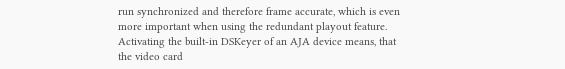run synchronized and therefore frame accurate, which is even more important when using the redundant playout feature. Activating the built-in DSKeyer of an AJA device means, that the video card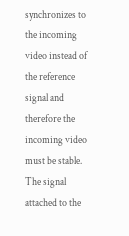synchronizes to the incoming video instead of the reference signal and therefore the incoming video must be stable. The signal attached to the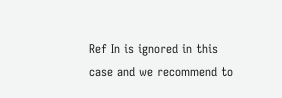Ref In is ignored in this case and we recommend to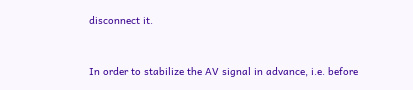disconnect it.


In order to stabilize the AV signal in advance, i.e. before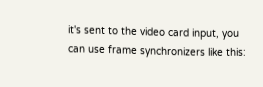it's sent to the video card input, you can use frame synchronizers like this: